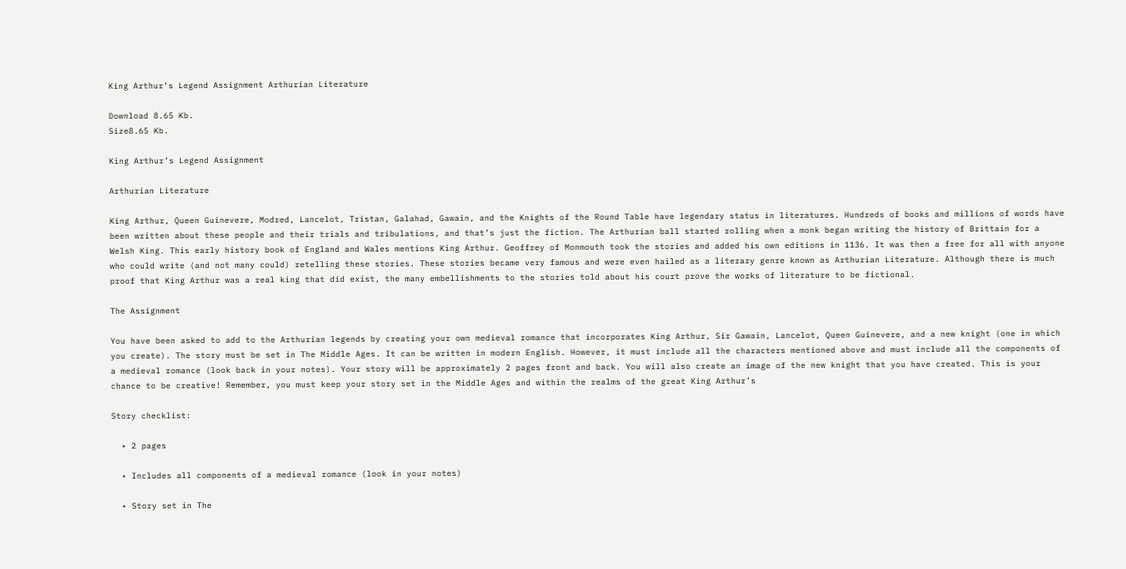King Arthur’s Legend Assignment Arthurian Literature

Download 8.65 Kb.
Size8.65 Kb.

King Arthur’s Legend Assignment

Arthurian Literature

King Arthur, Queen Guinevere, Modred, Lancelot, Tristan, Galahad, Gawain, and the Knights of the Round Table have legendary status in literatures. Hundreds of books and millions of words have been written about these people and their trials and tribulations, and that’s just the fiction. The Arthurian ball started rolling when a monk began writing the history of Brittain for a Welsh King. This early history book of England and Wales mentions King Arthur. Geoffrey of Monmouth took the stories and added his own editions in 1136. It was then a free for all with anyone who could write (and not many could) retelling these stories. These stories became very famous and were even hailed as a literary genre known as Arthurian Literature. Although there is much proof that King Arthur was a real king that did exist, the many embellishments to the stories told about his court prove the works of literature to be fictional.

The Assignment

You have been asked to add to the Arthurian legends by creating your own medieval romance that incorporates King Arthur, Sir Gawain, Lancelot, Queen Guinevere, and a new knight (one in which you create). The story must be set in The Middle Ages. It can be written in modern English. However, it must include all the characters mentioned above and must include all the components of a medieval romance (look back in your notes). Your story will be approximately 2 pages front and back. You will also create an image of the new knight that you have created. This is your chance to be creative! Remember, you must keep your story set in the Middle Ages and within the realms of the great King Arthur’s

Story checklist:

  • 2 pages

  • Includes all components of a medieval romance (look in your notes)

  • Story set in The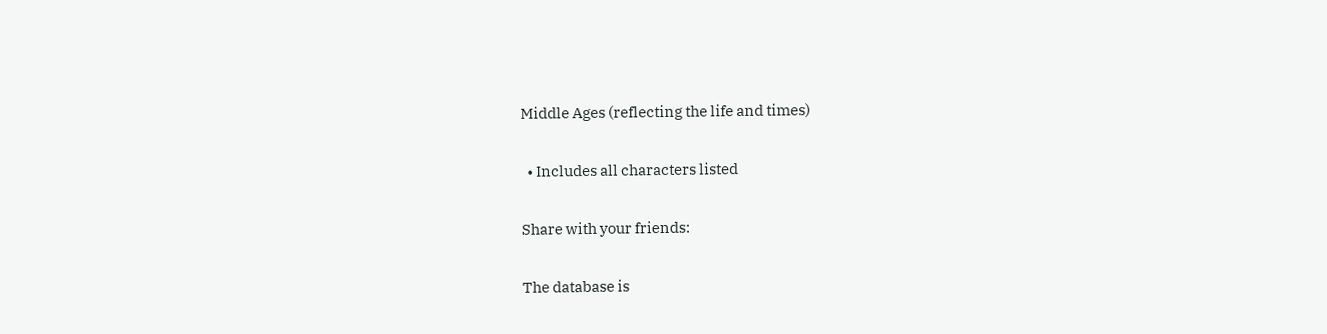Middle Ages (reflecting the life and times)

  • Includes all characters listed

Share with your friends:

The database is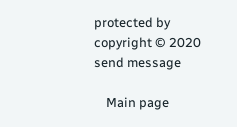protected by copyright © 2020
send message

    Main page